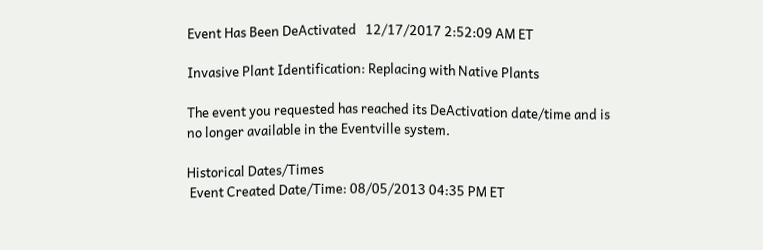Event Has Been DeActivated   12/17/2017 2:52:09 AM ET

Invasive Plant Identification: Replacing with Native Plants

The event you requested has reached its DeActivation date/time and is no longer available in the Eventville system.

Historical Dates/Times
 Event Created Date/Time: 08/05/2013 04:35 PM ET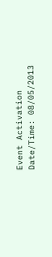Event Activation Date/Time: 08/05/2013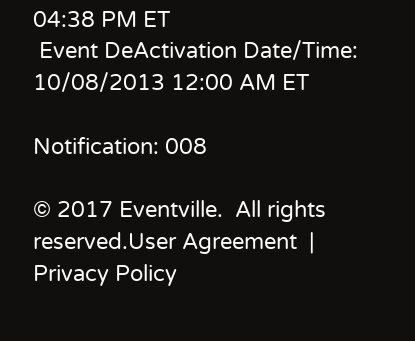04:38 PM ET
 Event DeActivation Date/Time: 10/08/2013 12:00 AM ET

Notification: 008

© 2017 Eventville.  All rights reserved.User Agreement  |  Privacy Policy